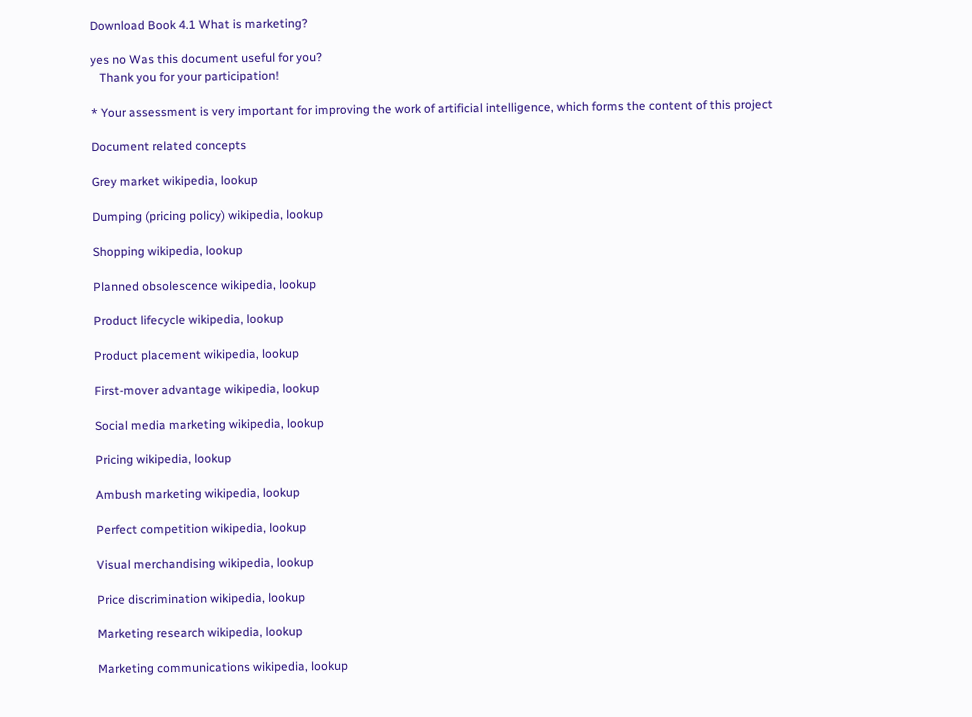Download Book 4.1 What is marketing?

yes no Was this document useful for you?
   Thank you for your participation!

* Your assessment is very important for improving the work of artificial intelligence, which forms the content of this project

Document related concepts

Grey market wikipedia, lookup

Dumping (pricing policy) wikipedia, lookup

Shopping wikipedia, lookup

Planned obsolescence wikipedia, lookup

Product lifecycle wikipedia, lookup

Product placement wikipedia, lookup

First-mover advantage wikipedia, lookup

Social media marketing wikipedia, lookup

Pricing wikipedia, lookup

Ambush marketing wikipedia, lookup

Perfect competition wikipedia, lookup

Visual merchandising wikipedia, lookup

Price discrimination wikipedia, lookup

Marketing research wikipedia, lookup

Marketing communications wikipedia, lookup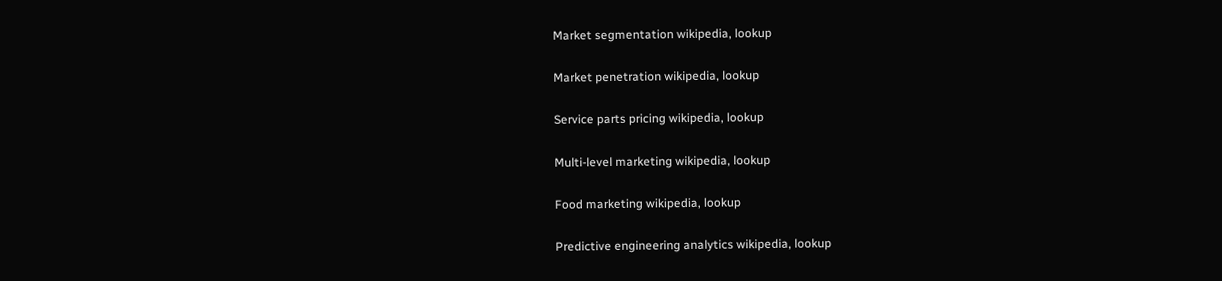Market segmentation wikipedia, lookup

Market penetration wikipedia, lookup

Service parts pricing wikipedia, lookup

Multi-level marketing wikipedia, lookup

Food marketing wikipedia, lookup

Predictive engineering analytics wikipedia, lookup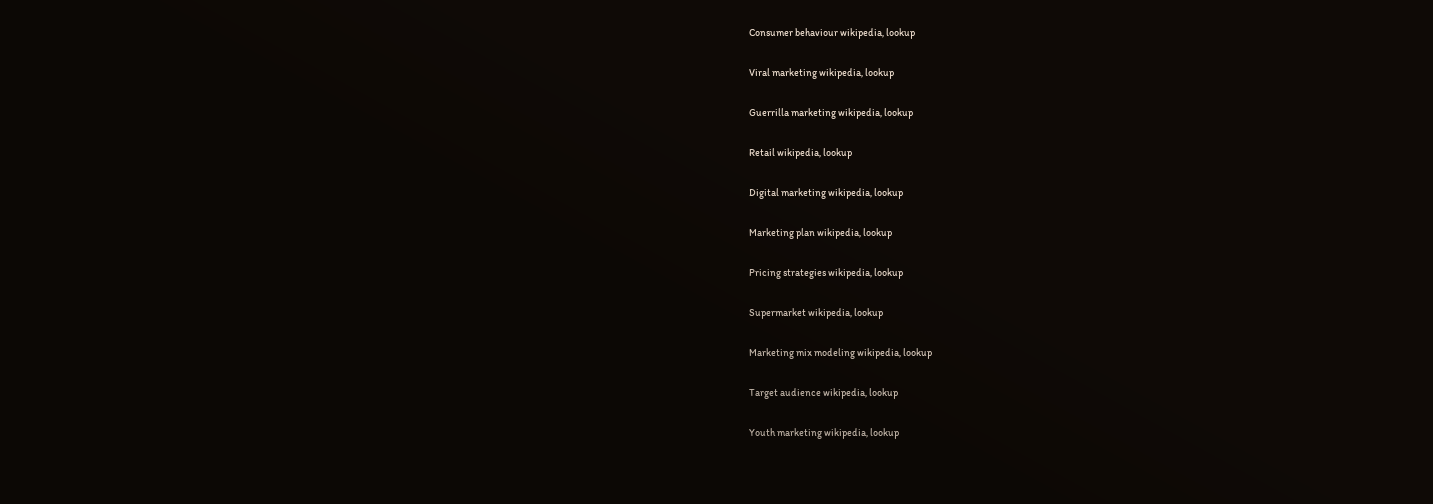Consumer behaviour wikipedia, lookup

Viral marketing wikipedia, lookup

Guerrilla marketing wikipedia, lookup

Retail wikipedia, lookup

Digital marketing wikipedia, lookup

Marketing plan wikipedia, lookup

Pricing strategies wikipedia, lookup

Supermarket wikipedia, lookup

Marketing mix modeling wikipedia, lookup

Target audience wikipedia, lookup

Youth marketing wikipedia, lookup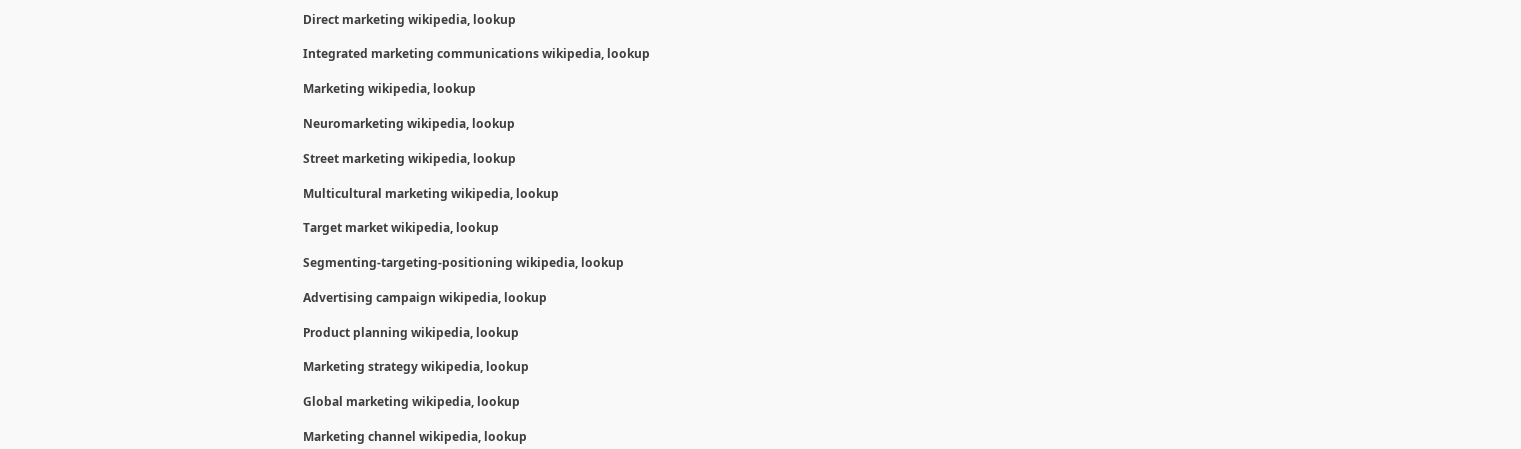Direct marketing wikipedia, lookup

Integrated marketing communications wikipedia, lookup

Marketing wikipedia, lookup

Neuromarketing wikipedia, lookup

Street marketing wikipedia, lookup

Multicultural marketing wikipedia, lookup

Target market wikipedia, lookup

Segmenting-targeting-positioning wikipedia, lookup

Advertising campaign wikipedia, lookup

Product planning wikipedia, lookup

Marketing strategy wikipedia, lookup

Global marketing wikipedia, lookup

Marketing channel wikipedia, lookup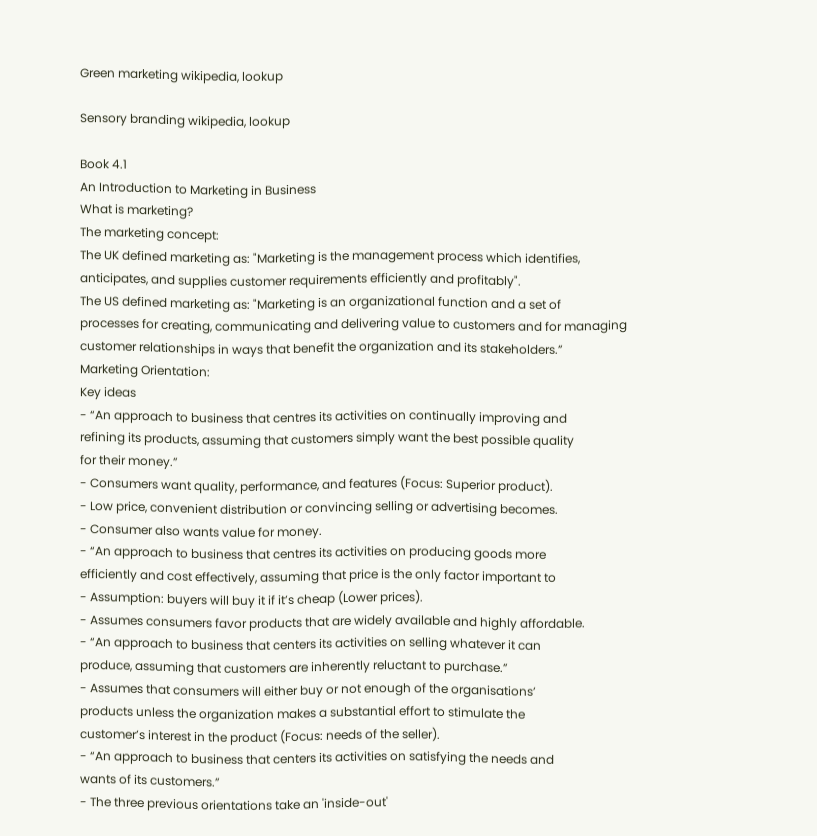Green marketing wikipedia, lookup

Sensory branding wikipedia, lookup

Book 4.1
An Introduction to Marketing in Business
What is marketing?
The marketing concept:
The UK defined marketing as: "Marketing is the management process which identifies,
anticipates, and supplies customer requirements efficiently and profitably".
The US defined marketing as: "Marketing is an organizational function and a set of
processes for creating, communicating and delivering value to customers and for managing
customer relationships in ways that benefit the organization and its stakeholders.”
Marketing Orientation:
Key ideas
- “An approach to business that centres its activities on continually improving and
refining its products, assuming that customers simply want the best possible quality
for their money.”
- Consumers want quality, performance, and features (Focus: Superior product).
- Low price, convenient distribution or convincing selling or advertising becomes.
- Consumer also wants value for money.
- “An approach to business that centres its activities on producing goods more
efficiently and cost effectively, assuming that price is the only factor important to
- Assumption: buyers will buy it if it’s cheap (Lower prices).
- Assumes consumers favor products that are widely available and highly affordable.
- “An approach to business that centers its activities on selling whatever it can
produce, assuming that customers are inherently reluctant to purchase.”
- Assumes that consumers will either buy or not enough of the organisations’
products unless the organization makes a substantial effort to stimulate the
customer’s interest in the product (Focus: needs of the seller).
- “An approach to business that centers its activities on satisfying the needs and
wants of its customers.”
- The three previous orientations take an 'inside-out'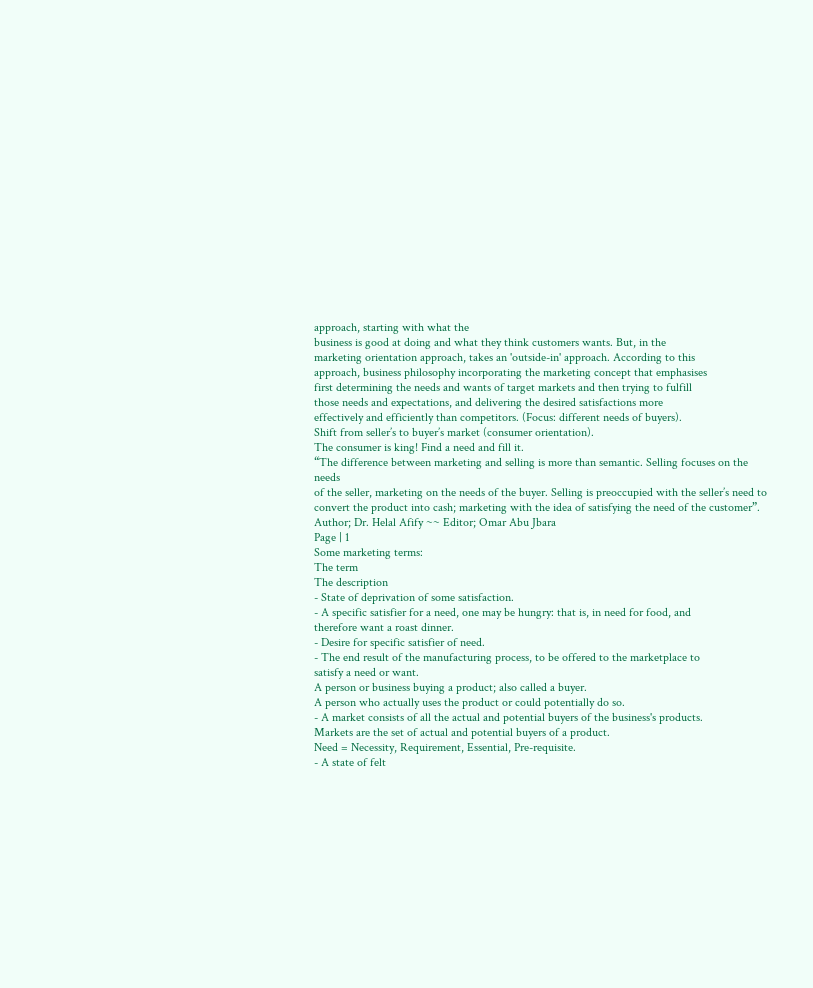approach, starting with what the
business is good at doing and what they think customers wants. But, in the
marketing orientation approach, takes an 'outside-in' approach. According to this
approach, business philosophy incorporating the marketing concept that emphasises
first determining the needs and wants of target markets and then trying to fulfill
those needs and expectations, and delivering the desired satisfactions more
effectively and efficiently than competitors. (Focus: different needs of buyers).
Shift from seller’s to buyer’s market (consumer orientation).
The consumer is king! Find a need and fill it.
“The difference between marketing and selling is more than semantic. Selling focuses on the needs
of the seller, marketing on the needs of the buyer. Selling is preoccupied with the seller’s need to
convert the product into cash; marketing with the idea of satisfying the need of the customer”.
Author; Dr. Helal Afify ~~ Editor; Omar Abu Jbara
Page | 1
Some marketing terms:
The term
The description
- State of deprivation of some satisfaction.
- A specific satisfier for a need, one may be hungry: that is, in need for food, and
therefore want a roast dinner.
- Desire for specific satisfier of need.
- The end result of the manufacturing process, to be offered to the marketplace to
satisfy a need or want.
A person or business buying a product; also called a buyer.
A person who actually uses the product or could potentially do so.
- A market consists of all the actual and potential buyers of the business's products.
Markets are the set of actual and potential buyers of a product.
Need = Necessity, Requirement, Essential, Pre-requisite.
- A state of felt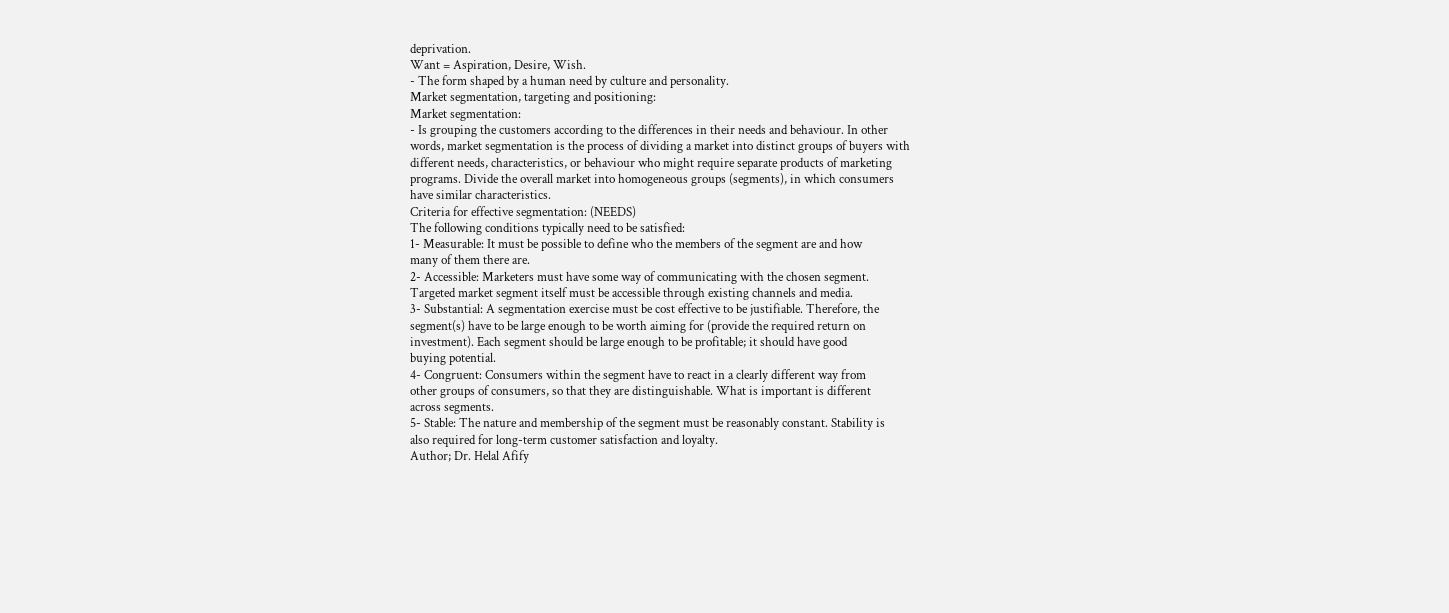deprivation.
Want = Aspiration, Desire, Wish.
- The form shaped by a human need by culture and personality.
Market segmentation, targeting and positioning:
Market segmentation:
- Is grouping the customers according to the differences in their needs and behaviour. In other
words, market segmentation is the process of dividing a market into distinct groups of buyers with
different needs, characteristics, or behaviour who might require separate products of marketing
programs. Divide the overall market into homogeneous groups (segments), in which consumers
have similar characteristics.
Criteria for effective segmentation: (NEEDS)
The following conditions typically need to be satisfied:
1- Measurable: It must be possible to define who the members of the segment are and how
many of them there are.
2- Accessible: Marketers must have some way of communicating with the chosen segment.
Targeted market segment itself must be accessible through existing channels and media.
3- Substantial: A segmentation exercise must be cost effective to be justifiable. Therefore, the
segment(s) have to be large enough to be worth aiming for (provide the required return on
investment). Each segment should be large enough to be profitable; it should have good
buying potential.
4- Congruent: Consumers within the segment have to react in a clearly different way from
other groups of consumers, so that they are distinguishable. What is important is different
across segments.
5- Stable: The nature and membership of the segment must be reasonably constant. Stability is
also required for long-term customer satisfaction and loyalty.
Author; Dr. Helal Afify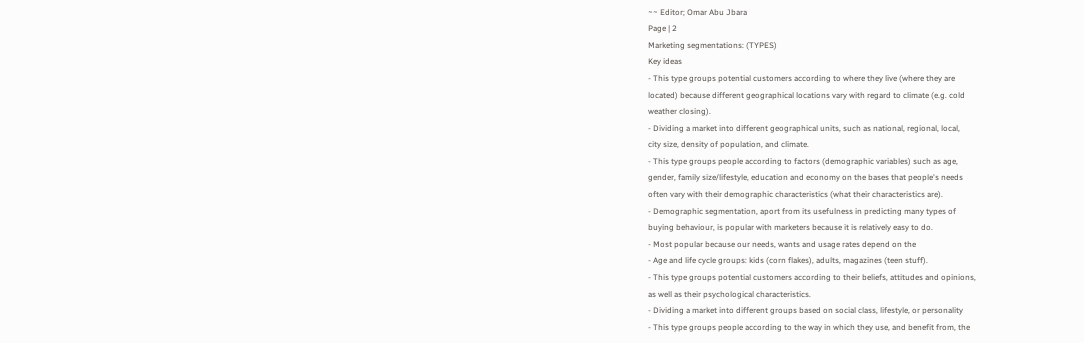~~ Editor; Omar Abu Jbara
Page | 2
Marketing segmentations: (TYPES)
Key ideas
- This type groups potential customers according to where they live (where they are
located) because different geographical locations vary with regard to climate (e.g. cold
weather closing).
- Dividing a market into different geographical units, such as national, regional, local,
city size, density of population, and climate.
- This type groups people according to factors (demographic variables) such as age,
gender, family size/lifestyle, education and economy on the bases that people's needs
often vary with their demographic characteristics (what their characteristics are).
- Demographic segmentation, aport from its usefulness in predicting many types of
buying behaviour, is popular with marketers because it is relatively easy to do.
- Most popular because our needs, wants and usage rates depend on the
- Age and life cycle groups: kids (corn flakes), adults, magazines (teen stuff).
- This type groups potential customers according to their beliefs, attitudes and opinions,
as well as their psychological characteristics.
- Dividing a market into different groups based on social class, lifestyle, or personality
- This type groups people according to the way in which they use, and benefit from, the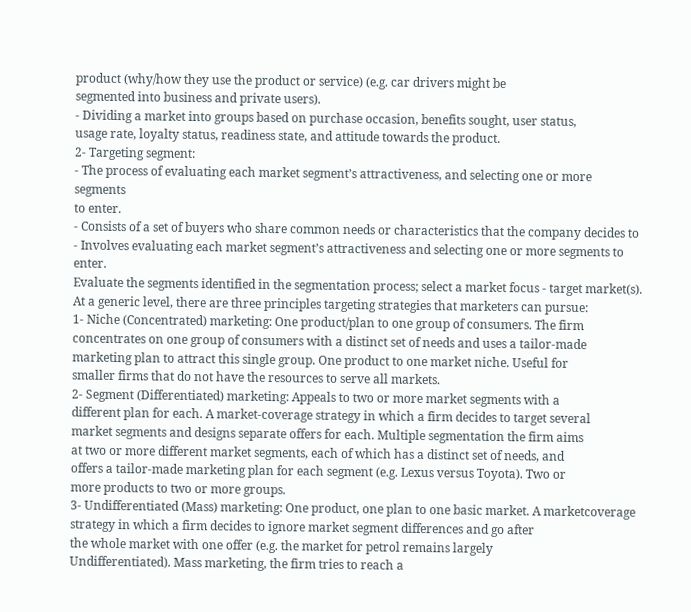product (why/how they use the product or service) (e.g. car drivers might be
segmented into business and private users).
- Dividing a market into groups based on purchase occasion, benefits sought, user status,
usage rate, loyalty status, readiness state, and attitude towards the product.
2- Targeting segment:
- The process of evaluating each market segment’s attractiveness, and selecting one or more segments
to enter.
- Consists of a set of buyers who share common needs or characteristics that the company decides to
- Involves evaluating each market segment’s attractiveness and selecting one or more segments to enter.
Evaluate the segments identified in the segmentation process; select a market focus - target market(s).
At a generic level, there are three principles targeting strategies that marketers can pursue:
1- Niche (Concentrated) marketing: One product/plan to one group of consumers. The firm
concentrates on one group of consumers with a distinct set of needs and uses a tailor-made
marketing plan to attract this single group. One product to one market niche. Useful for
smaller firms that do not have the resources to serve all markets.
2- Segment (Differentiated) marketing: Appeals to two or more market segments with a
different plan for each. A market-coverage strategy in which a firm decides to target several
market segments and designs separate offers for each. Multiple segmentation the firm aims
at two or more different market segments, each of which has a distinct set of needs, and
offers a tailor-made marketing plan for each segment (e.g. Lexus versus Toyota). Two or
more products to two or more groups.
3- Undifferentiated (Mass) marketing: One product, one plan to one basic market. A marketcoverage strategy in which a firm decides to ignore market segment differences and go after
the whole market with one offer (e.g. the market for petrol remains largely
Undifferentiated). Mass marketing, the firm tries to reach a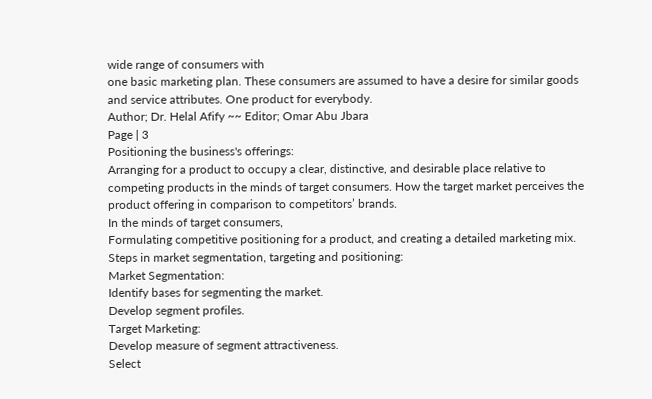wide range of consumers with
one basic marketing plan. These consumers are assumed to have a desire for similar goods
and service attributes. One product for everybody.
Author; Dr. Helal Afify ~~ Editor; Omar Abu Jbara
Page | 3
Positioning the business's offerings:
Arranging for a product to occupy a clear, distinctive, and desirable place relative to
competing products in the minds of target consumers. How the target market perceives the
product offering in comparison to competitors’ brands.
In the minds of target consumers,
Formulating competitive positioning for a product, and creating a detailed marketing mix.
Steps in market segmentation, targeting and positioning:
Market Segmentation:
Identify bases for segmenting the market.
Develop segment profiles.
Target Marketing:
Develop measure of segment attractiveness.
Select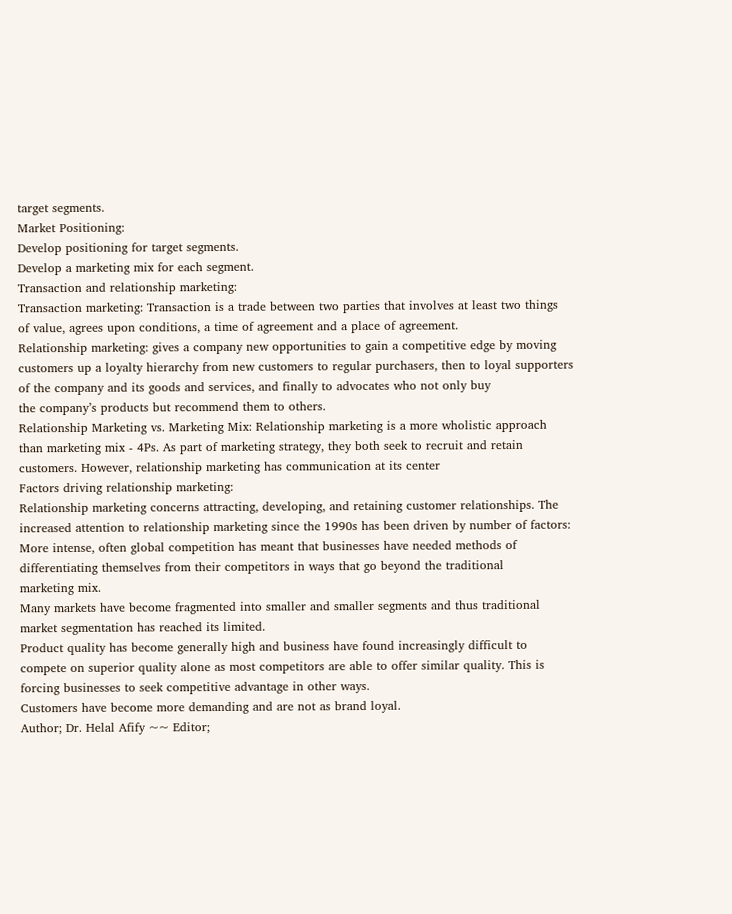target segments.
Market Positioning:
Develop positioning for target segments.
Develop a marketing mix for each segment.
Transaction and relationship marketing:
Transaction marketing: Transaction is a trade between two parties that involves at least two things
of value, agrees upon conditions, a time of agreement and a place of agreement.
Relationship marketing: gives a company new opportunities to gain a competitive edge by moving
customers up a loyalty hierarchy from new customers to regular purchasers, then to loyal supporters
of the company and its goods and services, and finally to advocates who not only buy
the company’s products but recommend them to others.
Relationship Marketing vs. Marketing Mix: Relationship marketing is a more wholistic approach
than marketing mix - 4Ps. As part of marketing strategy, they both seek to recruit and retain
customers. However, relationship marketing has communication at its center
Factors driving relationship marketing:
Relationship marketing concerns attracting, developing, and retaining customer relationships. The
increased attention to relationship marketing since the 1990s has been driven by number of factors:
More intense, often global competition has meant that businesses have needed methods of
differentiating themselves from their competitors in ways that go beyond the traditional
marketing mix.
Many markets have become fragmented into smaller and smaller segments and thus traditional
market segmentation has reached its limited.
Product quality has become generally high and business have found increasingly difficult to
compete on superior quality alone as most competitors are able to offer similar quality. This is
forcing businesses to seek competitive advantage in other ways.
Customers have become more demanding and are not as brand loyal.
Author; Dr. Helal Afify ~~ Editor;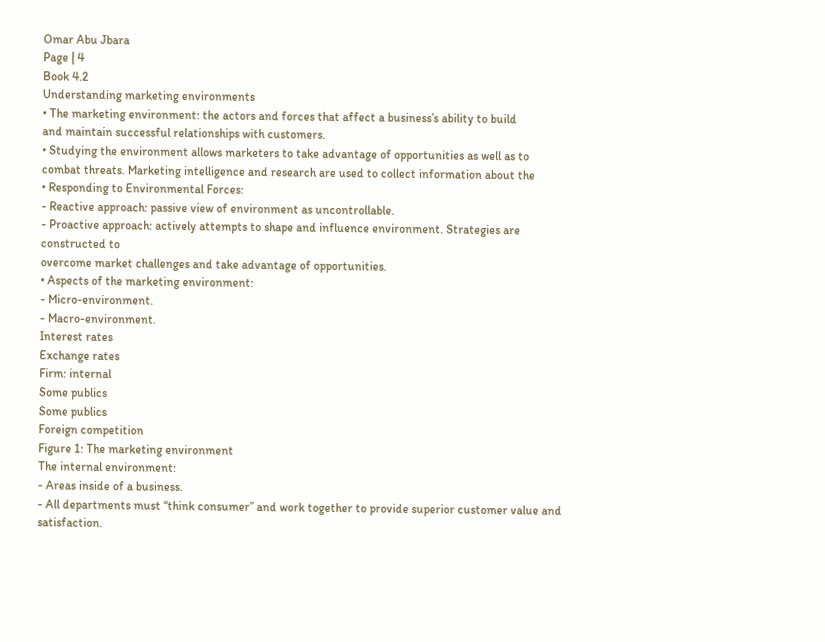Omar Abu Jbara
Page | 4
Book 4.2
Understanding marketing environments
• The marketing environment: the actors and forces that affect a business’s ability to build
and maintain successful relationships with customers.
• Studying the environment allows marketers to take advantage of opportunities as well as to
combat threats. Marketing intelligence and research are used to collect information about the
• Responding to Environmental Forces:
- Reactive approach: passive view of environment as uncontrollable.
- Proactive approach: actively attempts to shape and influence environment. Strategies are constructed to
overcome market challenges and take advantage of opportunities.
• Aspects of the marketing environment:
- Micro-environment.
- Macro-environment.
Interest rates
Exchange rates
Firm: internal
Some publics
Some publics
Foreign competition
Figure 1: The marketing environment
The internal environment:
- Areas inside of a business.
- All departments must “think consumer” and work together to provide superior customer value and satisfaction.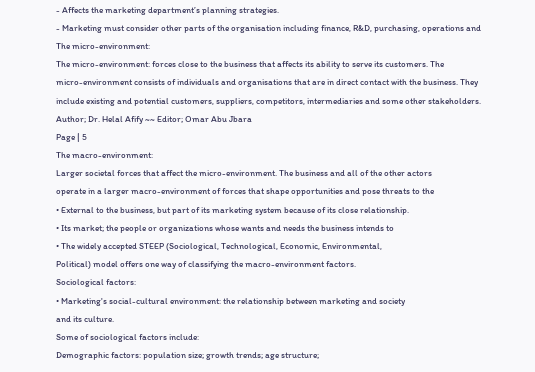- Affects the marketing department’s planning strategies.
- Marketing must consider other parts of the organisation including finance, R&D, purchasing, operations and
The micro-environment:
The micro-environment: forces close to the business that affects its ability to serve its customers. The
micro-environment consists of individuals and organisations that are in direct contact with the business. They
include existing and potential customers, suppliers, competitors, intermediaries and some other stakeholders.
Author; Dr. Helal Afify ~~ Editor; Omar Abu Jbara
Page | 5
The macro-environment:
Larger societal forces that affect the micro-environment. The business and all of the other actors
operate in a larger macro-environment of forces that shape opportunities and pose threats to the
• External to the business, but part of its marketing system because of its close relationship.
• Its market; the people or organizations whose wants and needs the business intends to
• The widely accepted STEEP (Sociological, Technological, Economic, Environmental,
Political) model offers one way of classifying the macro-environment factors.
Sociological factors:
• Marketing's social-cultural environment: the relationship between marketing and society
and its culture.
Some of sociological factors include:
Demographic factors: population size; growth trends; age structure;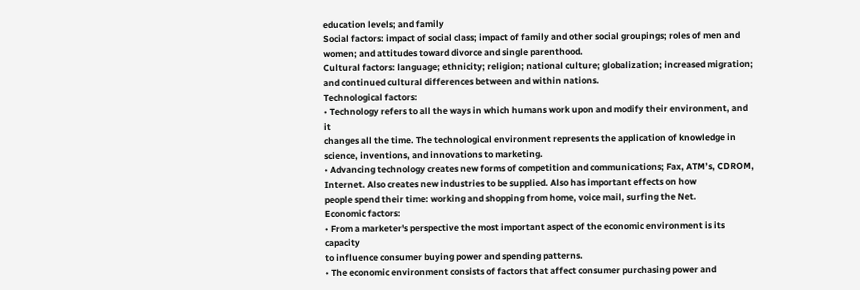education levels; and family
Social factors: impact of social class; impact of family and other social groupings; roles of men and
women; and attitudes toward divorce and single parenthood.
Cultural factors: language; ethnicity; religion; national culture; globalization; increased migration;
and continued cultural differences between and within nations.
Technological factors:
• Technology refers to all the ways in which humans work upon and modify their environment, and it
changes all the time. The technological environment represents the application of knowledge in
science, inventions, and innovations to marketing.
• Advancing technology creates new forms of competition and communications; Fax, ATM’s, CDROM, Internet. Also creates new industries to be supplied. Also has important effects on how
people spend their time: working and shopping from home, voice mail, surfing the Net.
Economic factors:
• From a marketer's perspective the most important aspect of the economic environment is its capacity
to influence consumer buying power and spending patterns.
• The economic environment consists of factors that affect consumer purchasing power and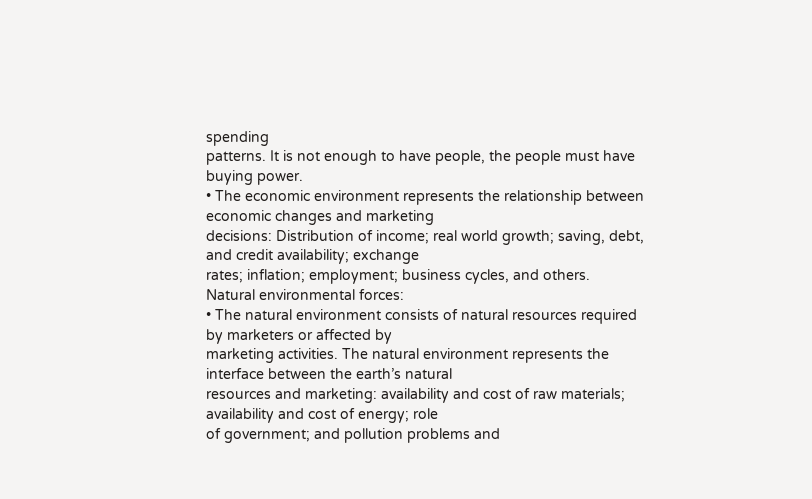spending
patterns. It is not enough to have people, the people must have buying power.
• The economic environment represents the relationship between economic changes and marketing
decisions: Distribution of income; real world growth; saving, debt, and credit availability; exchange
rates; inflation; employment; business cycles, and others.
Natural environmental forces:
• The natural environment consists of natural resources required by marketers or affected by
marketing activities. The natural environment represents the interface between the earth’s natural
resources and marketing: availability and cost of raw materials; availability and cost of energy; role
of government; and pollution problems and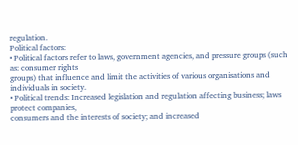regulation.
Political factors:
• Political factors refer to laws, government agencies, and pressure groups (such as: consumer rights
groups) that influence and limit the activities of various organisations and individuals in society.
• Political trends: Increased legislation and regulation affecting business; laws protect companies,
consumers and the interests of society; and increased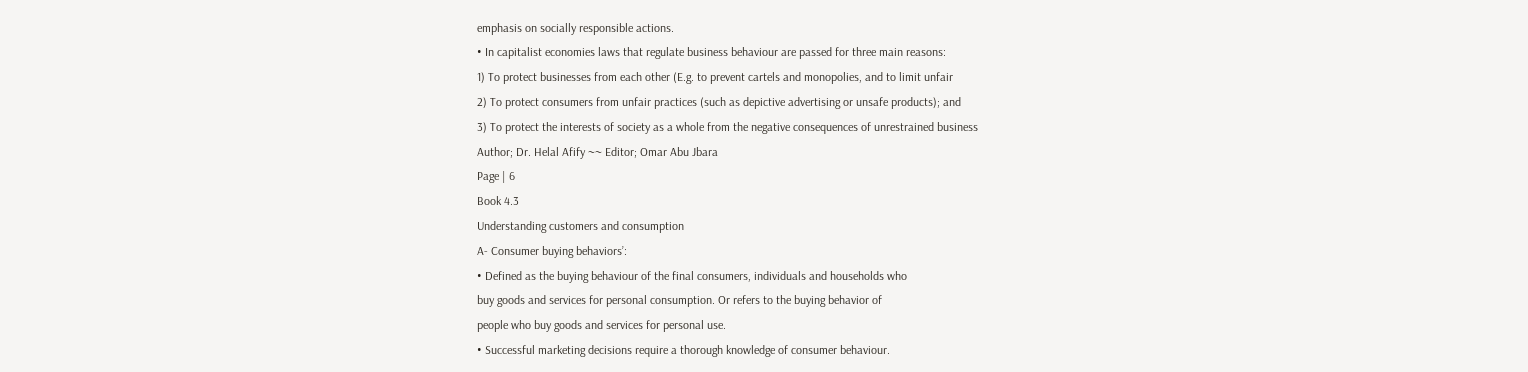emphasis on socially responsible actions.
• In capitalist economies laws that regulate business behaviour are passed for three main reasons:
1) To protect businesses from each other (E.g. to prevent cartels and monopolies, and to limit unfair
2) To protect consumers from unfair practices (such as depictive advertising or unsafe products); and
3) To protect the interests of society as a whole from the negative consequences of unrestrained business
Author; Dr. Helal Afify ~~ Editor; Omar Abu Jbara
Page | 6
Book 4.3
Understanding customers and consumption
A- Consumer buying behaviors’:
• Defined as the buying behaviour of the final consumers, individuals and households who
buy goods and services for personal consumption. Or refers to the buying behavior of
people who buy goods and services for personal use.
• Successful marketing decisions require a thorough knowledge of consumer behaviour.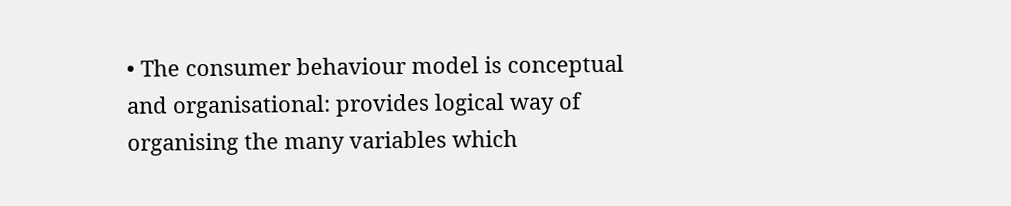• The consumer behaviour model is conceptual and organisational: provides logical way of
organising the many variables which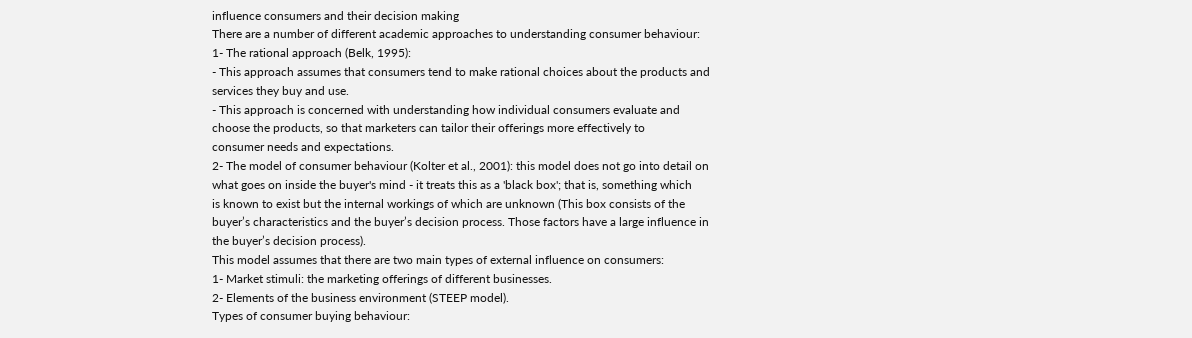influence consumers and their decision making
There are a number of different academic approaches to understanding consumer behaviour:
1- The rational approach (Belk, 1995):
- This approach assumes that consumers tend to make rational choices about the products and
services they buy and use.
- This approach is concerned with understanding how individual consumers evaluate and
choose the products, so that marketers can tailor their offerings more effectively to
consumer needs and expectations.
2- The model of consumer behaviour (Kolter et al., 2001): this model does not go into detail on
what goes on inside the buyer's mind - it treats this as a 'black box'; that is, something which
is known to exist but the internal workings of which are unknown (This box consists of the
buyer’s characteristics and the buyer’s decision process. Those factors have a large influence in
the buyer’s decision process).
This model assumes that there are two main types of external influence on consumers:
1- Market stimuli: the marketing offerings of different businesses.
2- Elements of the business environment (STEEP model).
Types of consumer buying behaviour: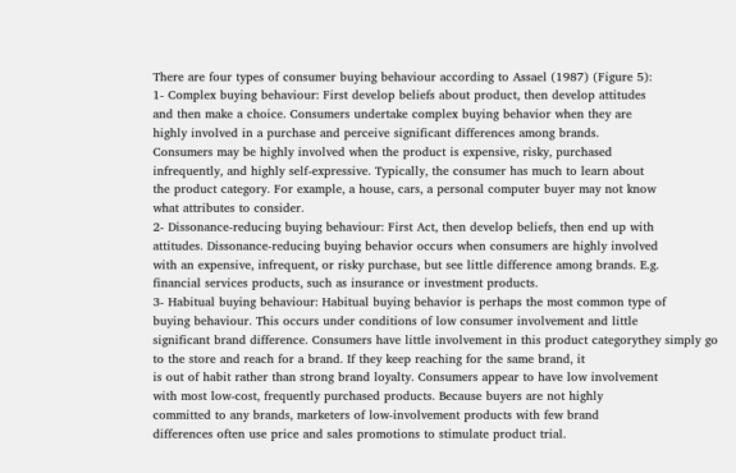There are four types of consumer buying behaviour according to Assael (1987) (Figure 5):
1- Complex buying behaviour: First develop beliefs about product, then develop attitudes
and then make a choice. Consumers undertake complex buying behavior when they are
highly involved in a purchase and perceive significant differences among brands.
Consumers may be highly involved when the product is expensive, risky, purchased
infrequently, and highly self-expressive. Typically, the consumer has much to learn about
the product category. For example, a house, cars, a personal computer buyer may not know
what attributes to consider.
2- Dissonance-reducing buying behaviour: First Act, then develop beliefs, then end up with
attitudes. Dissonance-reducing buying behavior occurs when consumers are highly involved
with an expensive, infrequent, or risky purchase, but see little difference among brands. E.g.
financial services products, such as insurance or investment products.
3- Habitual buying behaviour: Habitual buying behavior is perhaps the most common type of
buying behaviour. This occurs under conditions of low consumer involvement and little
significant brand difference. Consumers have little involvement in this product categorythey simply go to the store and reach for a brand. If they keep reaching for the same brand, it
is out of habit rather than strong brand loyalty. Consumers appear to have low involvement
with most low-cost, frequently purchased products. Because buyers are not highly
committed to any brands, marketers of low-involvement products with few brand
differences often use price and sales promotions to stimulate product trial.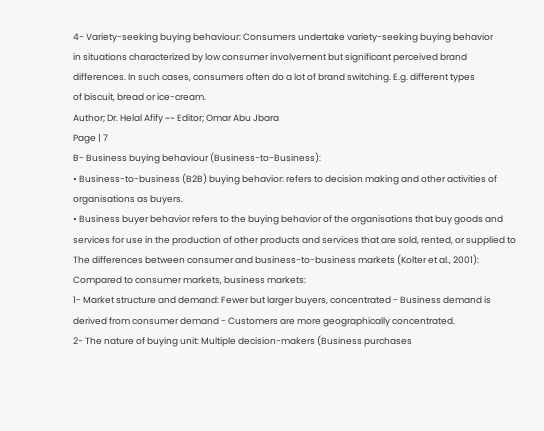4- Variety-seeking buying behaviour: Consumers undertake variety-seeking buying behavior
in situations characterized by low consumer involvement but significant perceived brand
differences. In such cases, consumers often do a lot of brand switching. E.g. different types
of biscuit, bread or ice-cream.
Author; Dr. Helal Afify ~~ Editor; Omar Abu Jbara
Page | 7
B- Business buying behaviour (Business-to-Business):
• Business-to-business (B2B) buying behavior: refers to decision making and other activities of
organisations as buyers.
• Business buyer behavior refers to the buying behavior of the organisations that buy goods and
services for use in the production of other products and services that are sold, rented, or supplied to
The differences between consumer and business-to-business markets (Kolter et al., 2001):
Compared to consumer markets, business markets:
1- Market structure and demand: Fewer but larger buyers, concentrated - Business demand is
derived from consumer demand - Customers are more geographically concentrated.
2- The nature of buying unit: Multiple decision-makers (Business purchases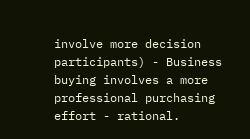involve more decision
participants) - Business buying involves a more professional purchasing effort - rational.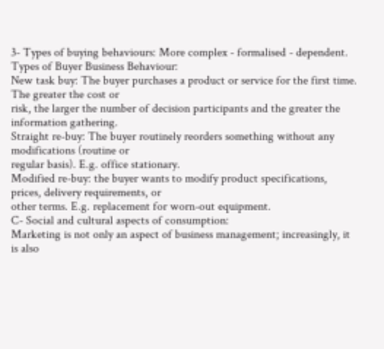3- Types of buying behaviours: More complex - formalised - dependent.
Types of Buyer Business Behaviour:
New task buy: The buyer purchases a product or service for the first time. The greater the cost or
risk, the larger the number of decision participants and the greater the information gathering.
Straight re-buy: The buyer routinely reorders something without any modifications (routine or
regular basis). E.g. office stationary.
Modified re-buy: the buyer wants to modify product specifications, prices, delivery requirements, or
other terms. E.g. replacement for worn-out equipment.
C- Social and cultural aspects of consumption:
Marketing is not only an aspect of business management; increasingly, it is also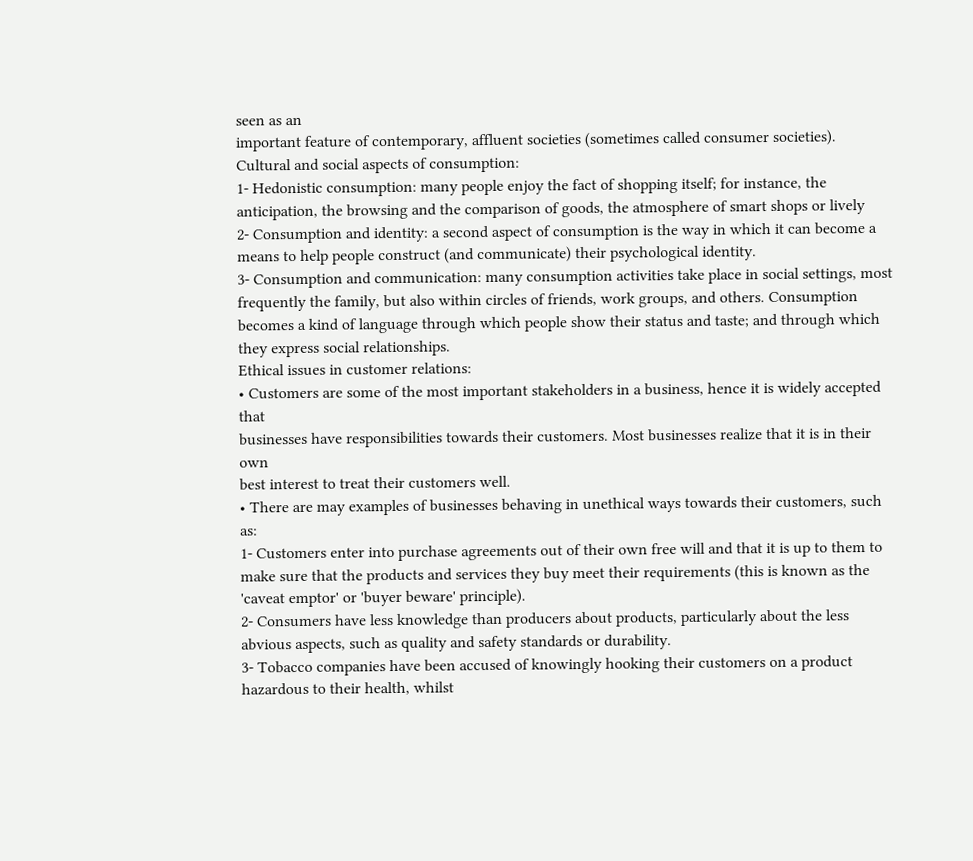seen as an
important feature of contemporary, affluent societies (sometimes called consumer societies).
Cultural and social aspects of consumption:
1- Hedonistic consumption: many people enjoy the fact of shopping itself; for instance, the
anticipation, the browsing and the comparison of goods, the atmosphere of smart shops or lively
2- Consumption and identity: a second aspect of consumption is the way in which it can become a
means to help people construct (and communicate) their psychological identity.
3- Consumption and communication: many consumption activities take place in social settings, most
frequently the family, but also within circles of friends, work groups, and others. Consumption
becomes a kind of language through which people show their status and taste; and through which
they express social relationships.
Ethical issues in customer relations:
• Customers are some of the most important stakeholders in a business, hence it is widely accepted that
businesses have responsibilities towards their customers. Most businesses realize that it is in their own
best interest to treat their customers well.
• There are may examples of businesses behaving in unethical ways towards their customers, such as:
1- Customers enter into purchase agreements out of their own free will and that it is up to them to
make sure that the products and services they buy meet their requirements (this is known as the
'caveat emptor' or 'buyer beware' principle).
2- Consumers have less knowledge than producers about products, particularly about the less
abvious aspects, such as quality and safety standards or durability.
3- Tobacco companies have been accused of knowingly hooking their customers on a product
hazardous to their health, whilst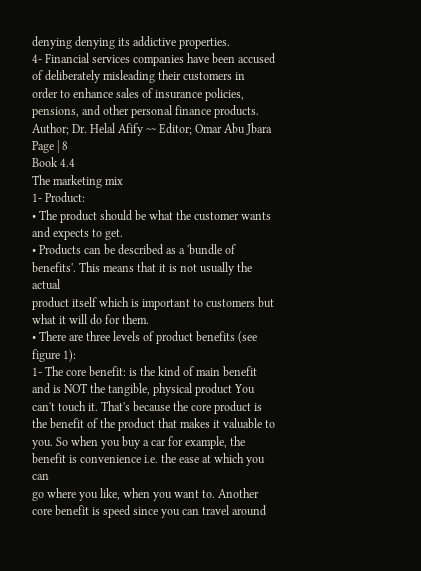denying denying its addictive properties.
4- Financial services companies have been accused of deliberately misleading their customers in
order to enhance sales of insurance policies, pensions, and other personal finance products.
Author; Dr. Helal Afify ~~ Editor; Omar Abu Jbara
Page | 8
Book 4.4
The marketing mix
1- Product:
• The product should be what the customer wants and expects to get.
• Products can be described as a 'bundle of benefits'. This means that it is not usually the actual
product itself which is important to customers but what it will do for them.
• There are three levels of product benefits (see figure 1):
1- The core benefit: is the kind of main benefit and is NOT the tangible, physical product You
can't touch it. That's because the core product is the benefit of the product that makes it valuable to
you. So when you buy a car for example, the benefit is convenience i.e. the ease at which you can
go where you like, when you want to. Another core benefit is speed since you can travel around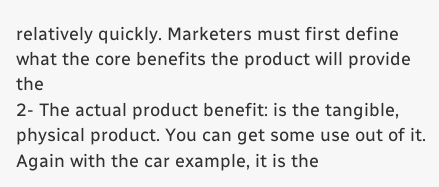relatively quickly. Marketers must first define what the core benefits the product will provide the
2- The actual product benefit: is the tangible, physical product. You can get some use out of it.
Again with the car example, it is the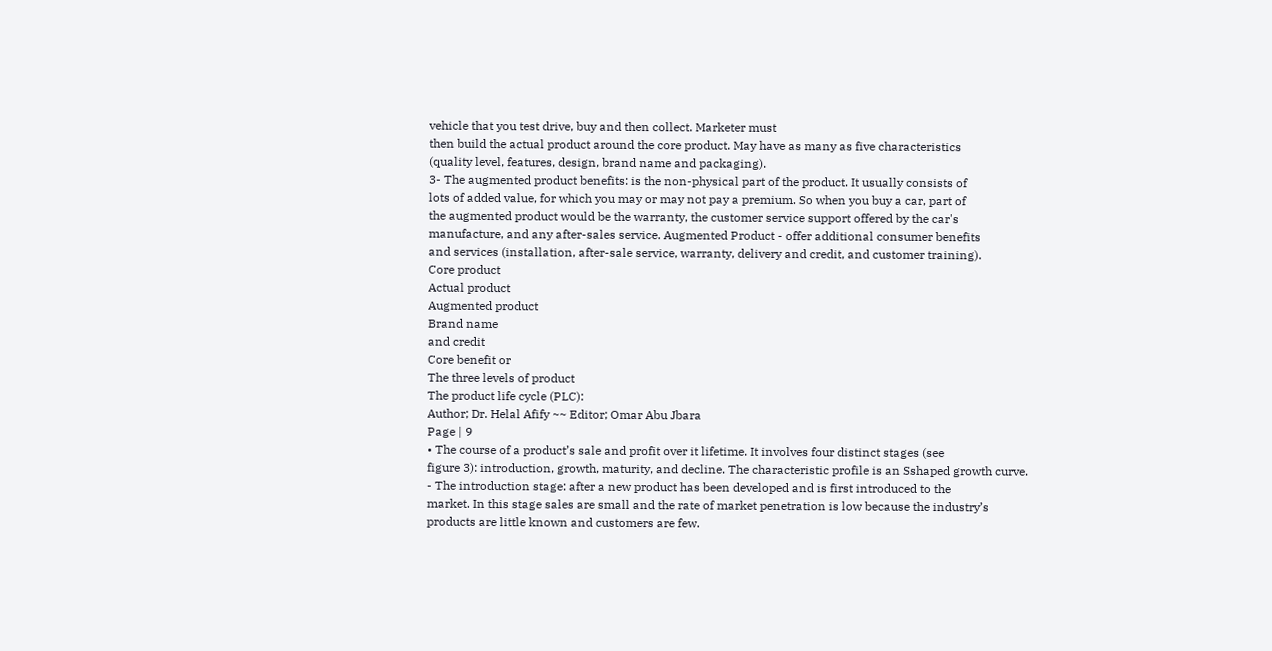vehicle that you test drive, buy and then collect. Marketer must
then build the actual product around the core product. May have as many as five characteristics
(quality level, features, design, brand name and packaging).
3- The augmented product benefits: is the non-physical part of the product. It usually consists of
lots of added value, for which you may or may not pay a premium. So when you buy a car, part of
the augmented product would be the warranty, the customer service support offered by the car's
manufacture, and any after-sales service. Augmented Product - offer additional consumer benefits
and services (installation, after-sale service, warranty, delivery and credit, and customer training).
Core product
Actual product
Augmented product
Brand name
and credit
Core benefit or
The three levels of product
The product life cycle (PLC):
Author; Dr. Helal Afify ~~ Editor; Omar Abu Jbara
Page | 9
• The course of a product’s sale and profit over it lifetime. It involves four distinct stages (see
figure 3): introduction, growth, maturity, and decline. The characteristic profile is an Sshaped growth curve.
- The introduction stage: after a new product has been developed and is first introduced to the
market. In this stage sales are small and the rate of market penetration is low because the industry’s
products are little known and customers are few.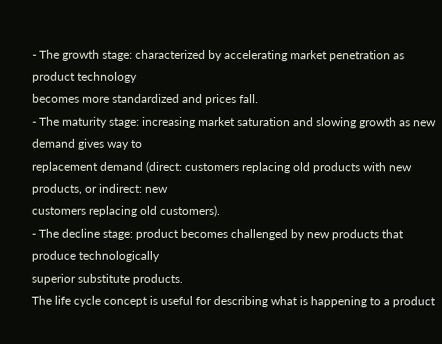- The growth stage: characterized by accelerating market penetration as product technology
becomes more standardized and prices fall.
- The maturity stage: increasing market saturation and slowing growth as new demand gives way to
replacement demand (direct: customers replacing old products with new products, or indirect: new
customers replacing old customers).
- The decline stage: product becomes challenged by new products that produce technologically
superior substitute products.
The life cycle concept is useful for describing what is happening to a product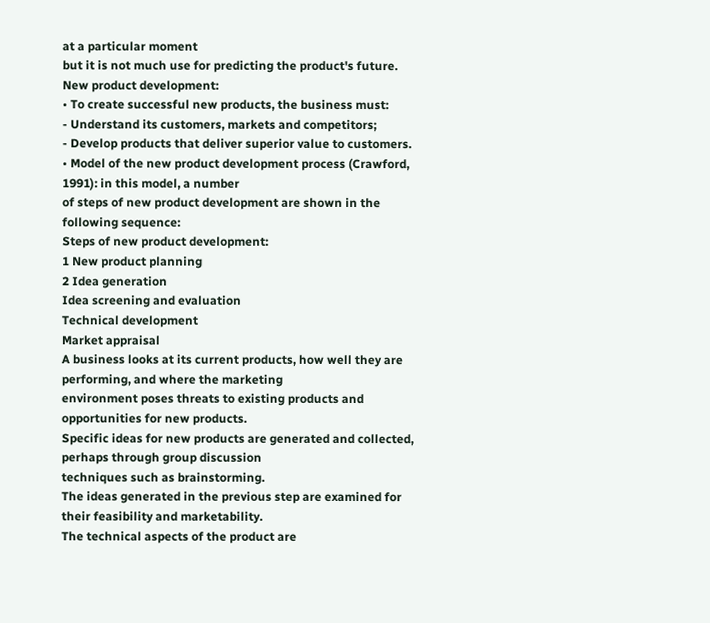at a particular moment
but it is not much use for predicting the product's future.
New product development:
• To create successful new products, the business must:
- Understand its customers, markets and competitors;
- Develop products that deliver superior value to customers.
• Model of the new product development process (Crawford, 1991): in this model, a number
of steps of new product development are shown in the following sequence:
Steps of new product development:
1 New product planning
2 Idea generation
Idea screening and evaluation
Technical development
Market appraisal
A business looks at its current products, how well they are performing, and where the marketing
environment poses threats to existing products and opportunities for new products.
Specific ideas for new products are generated and collected, perhaps through group discussion
techniques such as brainstorming.
The ideas generated in the previous step are examined for their feasibility and marketability.
The technical aspects of the product are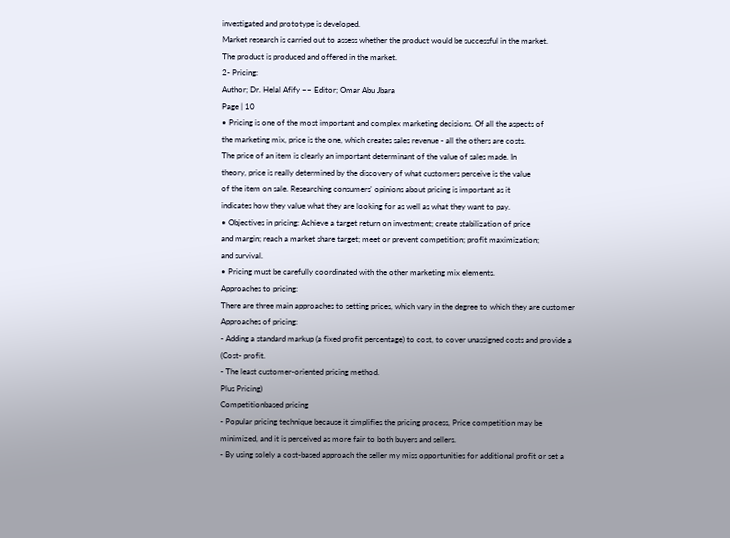investigated and prototype is developed.
Market research is carried out to assess whether the product would be successful in the market.
The product is produced and offered in the market.
2- Pricing:
Author; Dr. Helal Afify ~~ Editor; Omar Abu Jbara
Page | 10
• Pricing is one of the most important and complex marketing decisions. Of all the aspects of
the marketing mix, price is the one, which creates sales revenue - all the others are costs.
The price of an item is clearly an important determinant of the value of sales made. In
theory, price is really determined by the discovery of what customers perceive is the value
of the item on sale. Researching consumers' opinions about pricing is important as it
indicates how they value what they are looking for as well as what they want to pay.
• Objectives in pricing: Achieve a target return on investment; create stabilization of price
and margin; reach a market share target; meet or prevent competition; profit maximization;
and survival.
• Pricing must be carefully coordinated with the other marketing mix elements.
Approaches to pricing:
There are three main approaches to setting prices, which vary in the degree to which they are customer
Approaches of pricing:
- Adding a standard markup (a fixed profit percentage) to cost, to cover unassigned costs and provide a
(Cost- profit.
- The least customer-oriented pricing method.
Plus Pricing)
Competitionbased pricing
- Popular pricing technique because it simplifies the pricing process, Price competition may be
minimized, and it is perceived as more fair to both buyers and sellers.
- By using solely a cost-based approach the seller my miss opportunities for additional profit or set a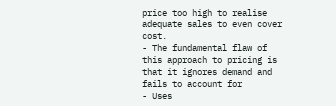price too high to realise adequate sales to even cover cost.
- The fundamental flaw of this approach to pricing is that it ignores demand and fails to account for
- Uses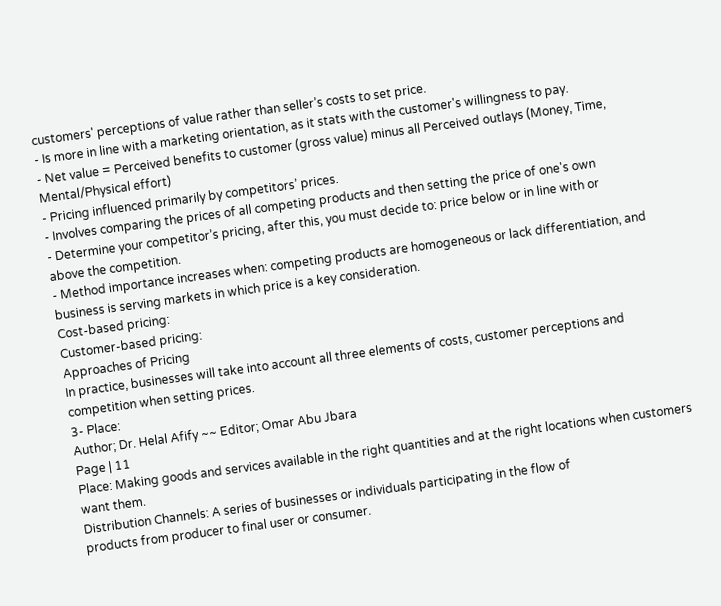customers' perceptions of value rather than seller’s costs to set price.
- Is more in line with a marketing orientation, as it stats with the customer's willingness to pay.
- Net value = Perceived benefits to customer (gross value) minus all Perceived outlays (Money, Time,
Mental/Physical effort)
- Pricing influenced primarily by competitors’ prices.
- Involves comparing the prices of all competing products and then setting the price of one's own
- Determine your competitor’s pricing, after this, you must decide to: price below or in line with or
above the competition.
- Method importance increases when: competing products are homogeneous or lack differentiation, and
business is serving markets in which price is a key consideration.
Cost-based pricing:
Customer-based pricing:
Approaches of Pricing
In practice, businesses will take into account all three elements of costs, customer perceptions and
competition when setting prices.
3- Place:
Author; Dr. Helal Afify ~~ Editor; Omar Abu Jbara
Page | 11
Place: Making goods and services available in the right quantities and at the right locations when customers want them.
Distribution Channels: A series of businesses or individuals participating in the flow of
products from producer to final user or consumer.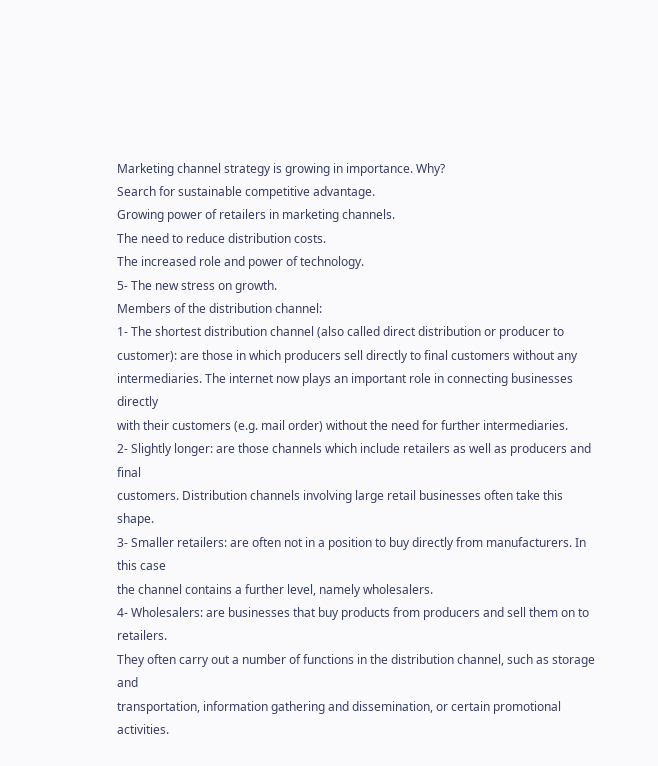Marketing channel strategy is growing in importance. Why?
Search for sustainable competitive advantage.
Growing power of retailers in marketing channels.
The need to reduce distribution costs.
The increased role and power of technology.
5- The new stress on growth.
Members of the distribution channel:
1- The shortest distribution channel (also called direct distribution or producer to
customer): are those in which producers sell directly to final customers without any
intermediaries. The internet now plays an important role in connecting businesses directly
with their customers (e.g. mail order) without the need for further intermediaries.
2- Slightly longer: are those channels which include retailers as well as producers and final
customers. Distribution channels involving large retail businesses often take this shape.
3- Smaller retailers: are often not in a position to buy directly from manufacturers. In this case
the channel contains a further level, namely wholesalers.
4- Wholesalers: are businesses that buy products from producers and sell them on to retailers.
They often carry out a number of functions in the distribution channel, such as storage and
transportation, information gathering and dissemination, or certain promotional activities.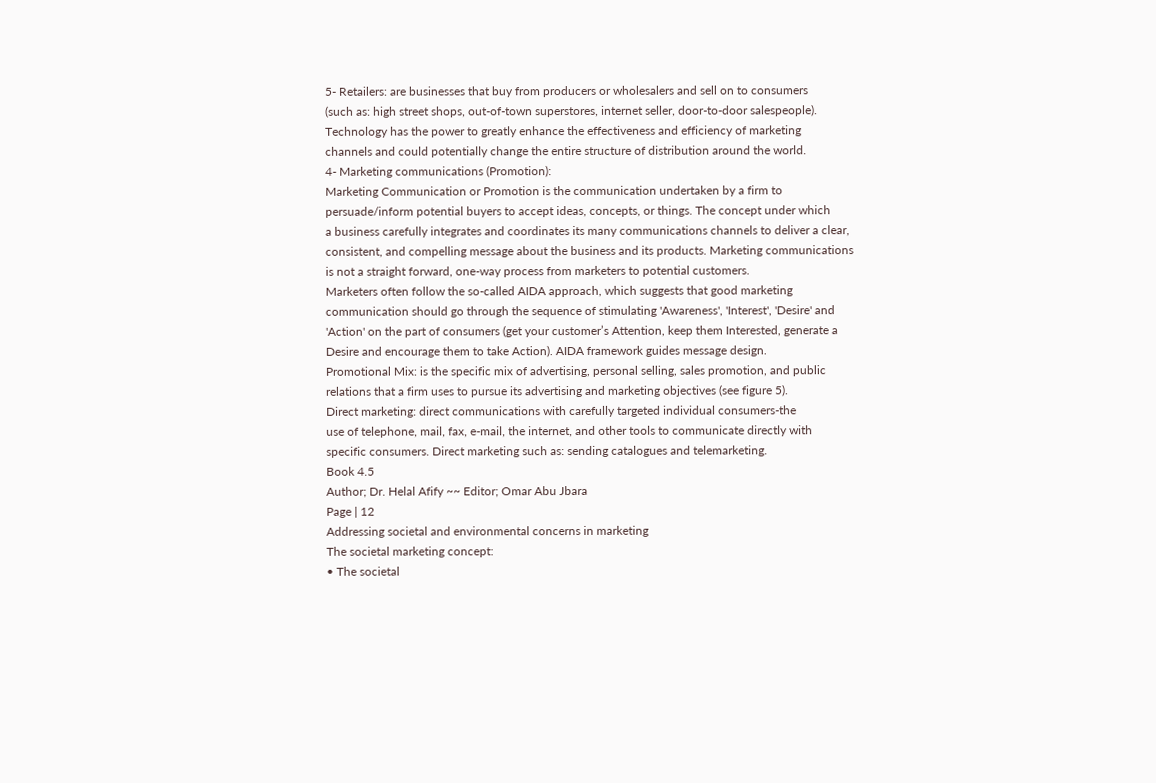5- Retailers: are businesses that buy from producers or wholesalers and sell on to consumers
(such as: high street shops, out-of-town superstores, internet seller, door-to-door salespeople).
Technology has the power to greatly enhance the effectiveness and efficiency of marketing
channels and could potentially change the entire structure of distribution around the world.
4- Marketing communications (Promotion):
Marketing Communication or Promotion is the communication undertaken by a firm to
persuade/inform potential buyers to accept ideas, concepts, or things. The concept under which
a business carefully integrates and coordinates its many communications channels to deliver a clear,
consistent, and compelling message about the business and its products. Marketing communications
is not a straight forward, one-way process from marketers to potential customers.
Marketers often follow the so-called AIDA approach, which suggests that good marketing
communication should go through the sequence of stimulating 'Awareness', 'Interest', 'Desire' and
'Action' on the part of consumers (get your customer’s Attention, keep them Interested, generate a
Desire and encourage them to take Action). AIDA framework guides message design.
Promotional Mix: is the specific mix of advertising, personal selling, sales promotion, and public
relations that a firm uses to pursue its advertising and marketing objectives (see figure 5).
Direct marketing: direct communications with carefully targeted individual consumers-the
use of telephone, mail, fax, e-mail, the internet, and other tools to communicate directly with
specific consumers. Direct marketing such as: sending catalogues and telemarketing.
Book 4.5
Author; Dr. Helal Afify ~~ Editor; Omar Abu Jbara
Page | 12
Addressing societal and environmental concerns in marketing
The societal marketing concept:
• The societal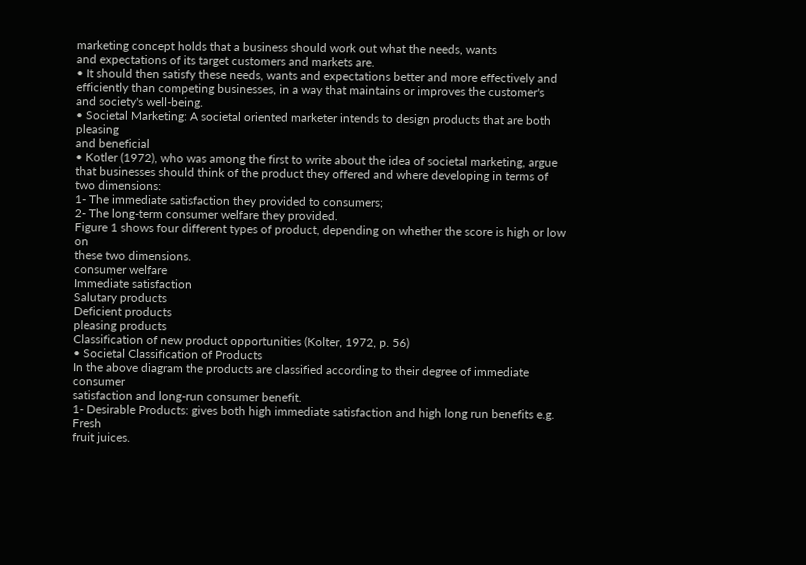marketing concept holds that a business should work out what the needs, wants
and expectations of its target customers and markets are.
• It should then satisfy these needs, wants and expectations better and more effectively and
efficiently than competing businesses, in a way that maintains or improves the customer's
and society's well-being.
• Societal Marketing: A societal oriented marketer intends to design products that are both pleasing
and beneficial
• Kotler (1972), who was among the first to write about the idea of societal marketing, argue
that businesses should think of the product they offered and where developing in terms of
two dimensions:
1- The immediate satisfaction they provided to consumers;
2- The long-term consumer welfare they provided.
Figure 1 shows four different types of product, depending on whether the score is high or low on
these two dimensions.
consumer welfare
Immediate satisfaction
Salutary products
Deficient products
pleasing products
Classification of new product opportunities (Kolter, 1972, p. 56)
• Societal Classification of Products
In the above diagram the products are classified according to their degree of immediate consumer
satisfaction and long-run consumer benefit.
1- Desirable Products: gives both high immediate satisfaction and high long run benefits e.g. Fresh
fruit juices.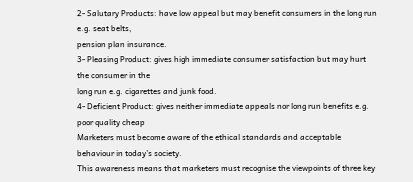2- Salutary Products: have low appeal but may benefit consumers in the long run e.g. seat belts,
pension plan insurance.
3- Pleasing Product: gives high immediate consumer satisfaction but may hurt the consumer in the
long run e.g. cigarettes and junk food.
4- Deficient Product: gives neither immediate appeals nor long run benefits e.g. poor quality cheap
Marketers must become aware of the ethical standards and acceptable behaviour in today’s society.
This awareness means that marketers must recognise the viewpoints of three key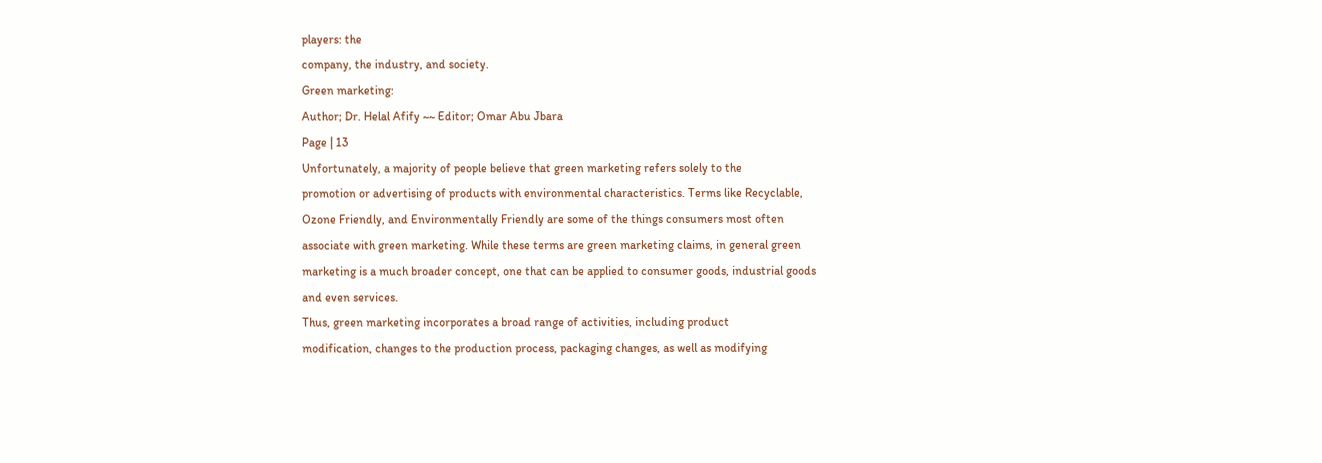players: the
company, the industry, and society.
Green marketing:
Author; Dr. Helal Afify ~~ Editor; Omar Abu Jbara
Page | 13
Unfortunately, a majority of people believe that green marketing refers solely to the
promotion or advertising of products with environmental characteristics. Terms like Recyclable,
Ozone Friendly, and Environmentally Friendly are some of the things consumers most often
associate with green marketing. While these terms are green marketing claims, in general green
marketing is a much broader concept, one that can be applied to consumer goods, industrial goods
and even services.
Thus, green marketing incorporates a broad range of activities, including product
modification, changes to the production process, packaging changes, as well as modifying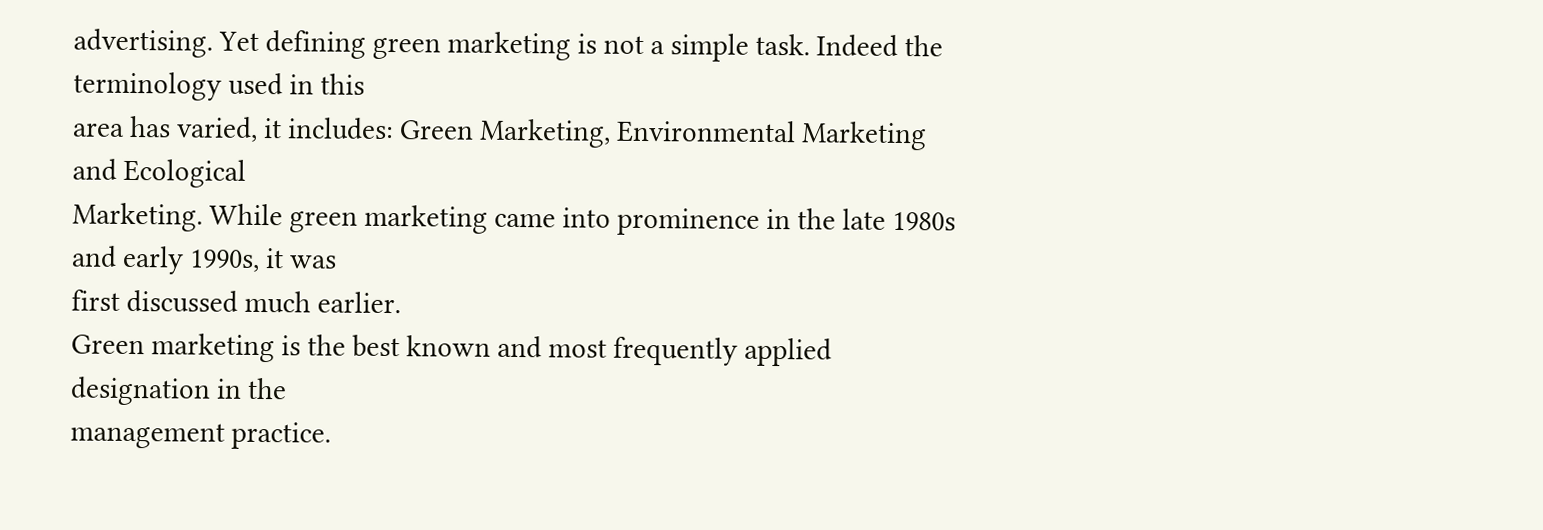advertising. Yet defining green marketing is not a simple task. Indeed the terminology used in this
area has varied, it includes: Green Marketing, Environmental Marketing and Ecological
Marketing. While green marketing came into prominence in the late 1980s and early 1990s, it was
first discussed much earlier.
Green marketing is the best known and most frequently applied designation in the
management practice.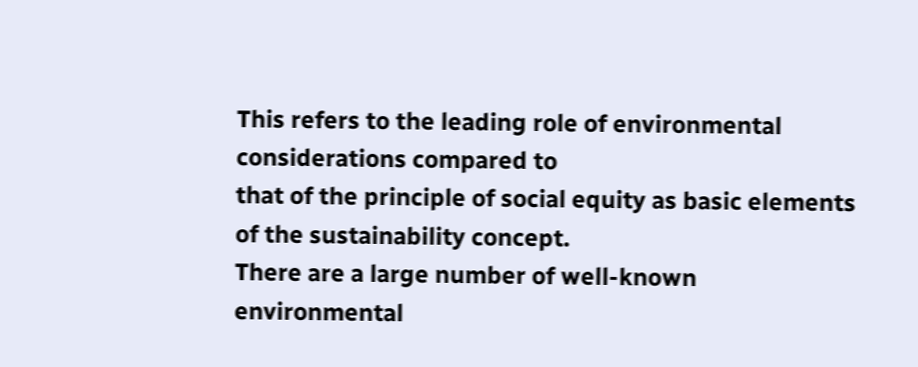This refers to the leading role of environmental considerations compared to
that of the principle of social equity as basic elements of the sustainability concept.
There are a large number of well-known environmental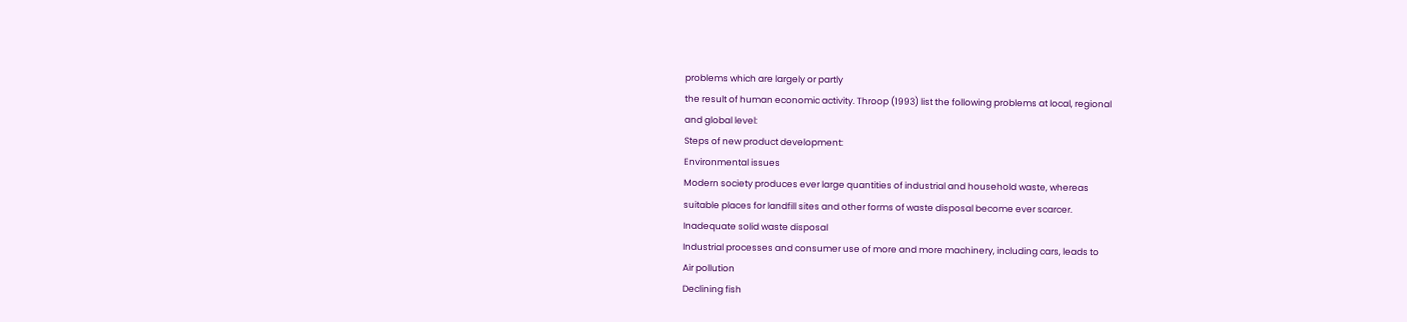problems which are largely or partly
the result of human economic activity. Throop (1993) list the following problems at local, regional
and global level:
Steps of new product development:
Environmental issues
Modern society produces ever large quantities of industrial and household waste, whereas
suitable places for landfill sites and other forms of waste disposal become ever scarcer.
Inadequate solid waste disposal
Industrial processes and consumer use of more and more machinery, including cars, leads to
Air pollution
Declining fish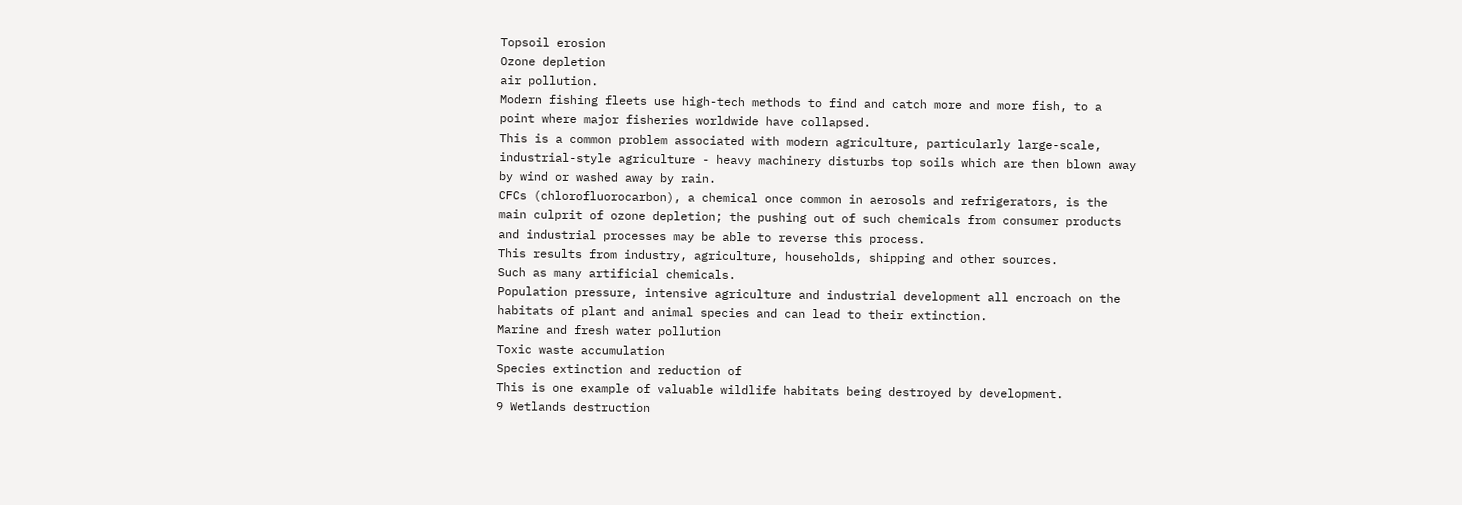Topsoil erosion
Ozone depletion
air pollution.
Modern fishing fleets use high-tech methods to find and catch more and more fish, to a
point where major fisheries worldwide have collapsed.
This is a common problem associated with modern agriculture, particularly large-scale,
industrial-style agriculture - heavy machinery disturbs top soils which are then blown away
by wind or washed away by rain.
CFCs (chlorofluorocarbon), a chemical once common in aerosols and refrigerators, is the
main culprit of ozone depletion; the pushing out of such chemicals from consumer products
and industrial processes may be able to reverse this process.
This results from industry, agriculture, households, shipping and other sources.
Such as many artificial chemicals.
Population pressure, intensive agriculture and industrial development all encroach on the
habitats of plant and animal species and can lead to their extinction.
Marine and fresh water pollution
Toxic waste accumulation
Species extinction and reduction of
This is one example of valuable wildlife habitats being destroyed by development.
9 Wetlands destruction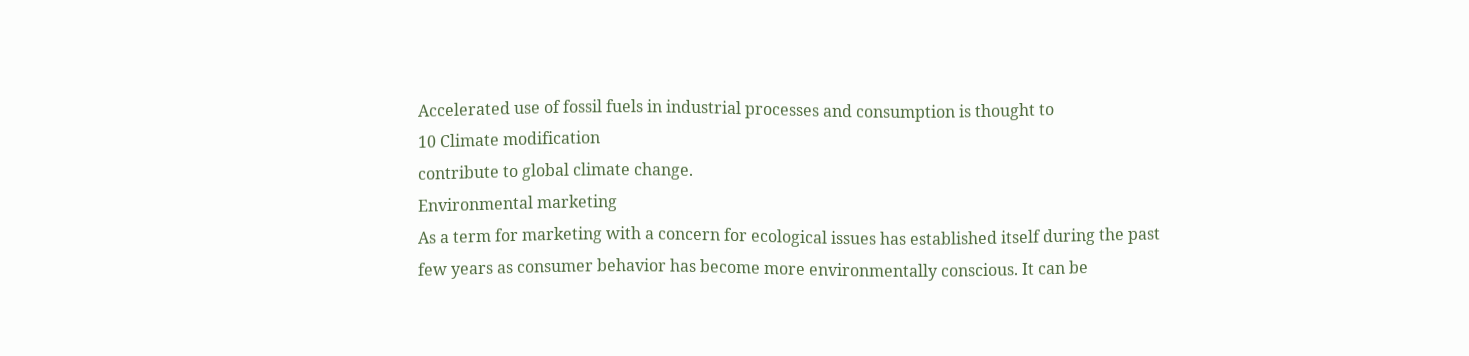Accelerated use of fossil fuels in industrial processes and consumption is thought to
10 Climate modification
contribute to global climate change.
Environmental marketing
As a term for marketing with a concern for ecological issues has established itself during the past
few years as consumer behavior has become more environmentally conscious. It can be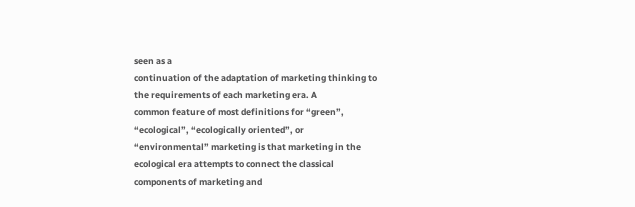seen as a
continuation of the adaptation of marketing thinking to the requirements of each marketing era. A
common feature of most definitions for “green”, “ecological”, “ecologically oriented”, or
“environmental” marketing is that marketing in the ecological era attempts to connect the classical
components of marketing and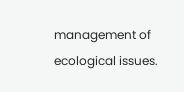management of ecological issues.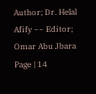Author; Dr. Helal Afify ~~ Editor; Omar Abu Jbara
Page | 14